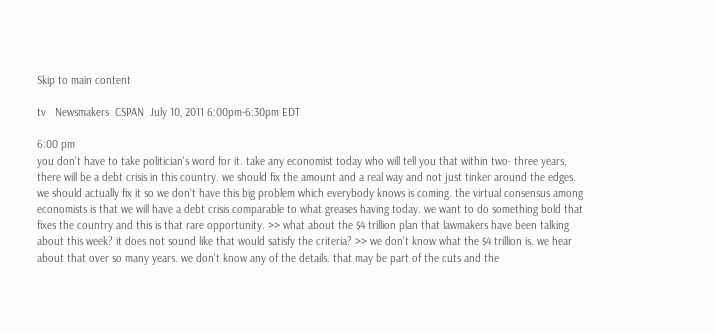Skip to main content

tv   Newsmakers  CSPAN  July 10, 2011 6:00pm-6:30pm EDT

6:00 pm
you don't have to take politician's word for it. take any economist today who will tell you that within two- three years, there will be a debt crisis in this country. we should fix the amount and a real way and not just tinker around the edges. we should actually fix it so we don't have this big problem which everybody knows is coming. the virtual consensus among economists is that we will have a debt crisis comparable to what greases having today. we want to do something bold that fixes the country and this is that rare opportunity. >> what about the $4 trillion plan that lawmakers have been talking about this week? it does not sound like that would satisfy the criteria? >> we don't know what the $4 trillion is. we hear about that over so many years. we don't know any of the details. that may be part of the cuts and the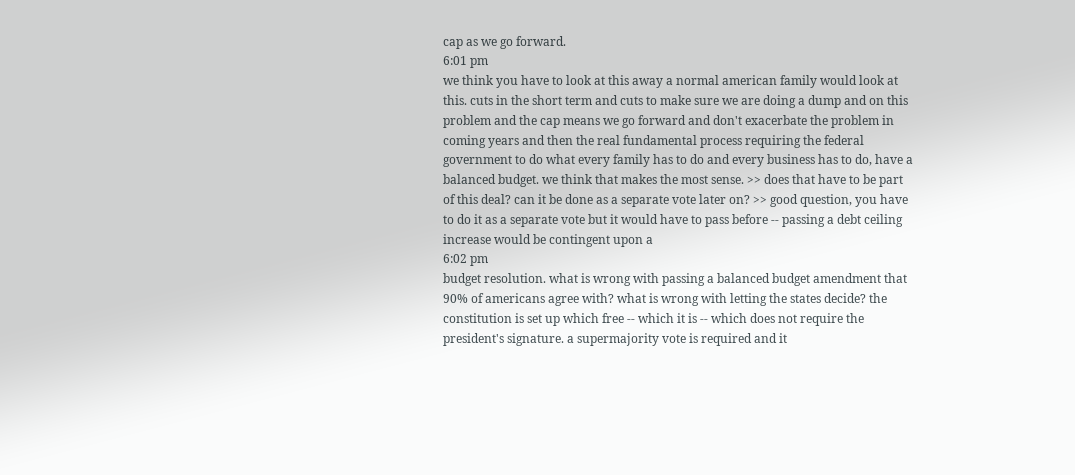cap as we go forward.
6:01 pm
we think you have to look at this away a normal american family would look at this. cuts in the short term and cuts to make sure we are doing a dump and on this problem and the cap means we go forward and don't exacerbate the problem in coming years and then the real fundamental process requiring the federal government to do what every family has to do and every business has to do, have a balanced budget. we think that makes the most sense. >> does that have to be part of this deal? can it be done as a separate vote later on? >> good question, you have to do it as a separate vote but it would have to pass before -- passing a debt ceiling increase would be contingent upon a
6:02 pm
budget resolution. what is wrong with passing a balanced budget amendment that 90% of americans agree with? what is wrong with letting the states decide? the constitution is set up which free -- which it is -- which does not require the president's signature. a supermajority vote is required and it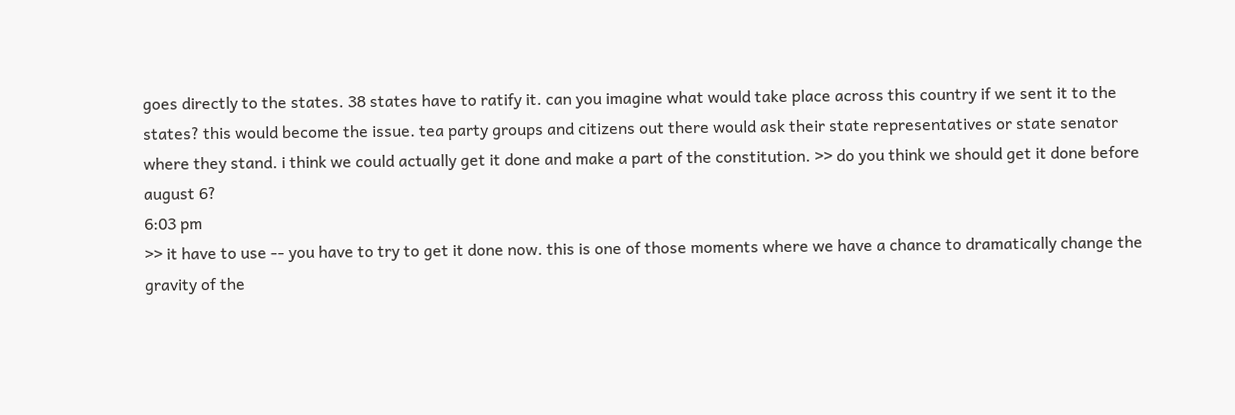goes directly to the states. 38 states have to ratify it. can you imagine what would take place across this country if we sent it to the states? this would become the issue. tea party groups and citizens out there would ask their state representatives or state senator where they stand. i think we could actually get it done and make a part of the constitution. >> do you think we should get it done before august 6?
6:03 pm
>> it have to use -- you have to try to get it done now. this is one of those moments where we have a chance to dramatically change the gravity of the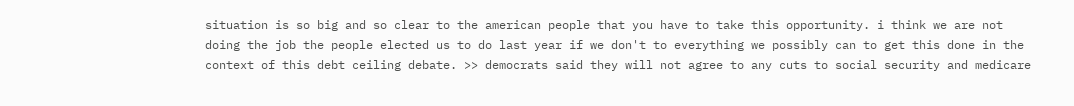situation is so big and so clear to the american people that you have to take this opportunity. i think we are not doing the job the people elected us to do last year if we don't to everything we possibly can to get this done in the context of this debt ceiling debate. >> democrats said they will not agree to any cuts to social security and medicare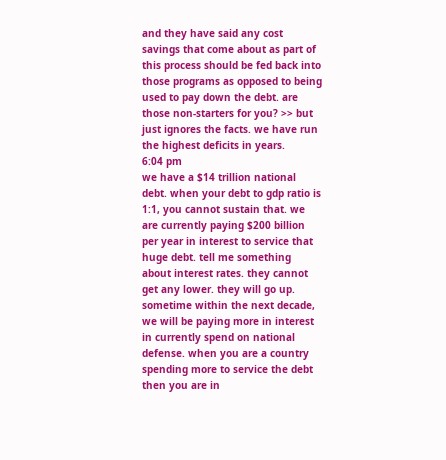and they have said any cost savings that come about as part of this process should be fed back into those programs as opposed to being used to pay down the debt. are those non-starters for you? >> but just ignores the facts. we have run the highest deficits in years.
6:04 pm
we have a $14 trillion national debt. when your debt to gdp ratio is 1:1, you cannot sustain that. we are currently paying $200 billion per year in interest to service that huge debt. tell me something about interest rates. they cannot get any lower. they will go up. sometime within the next decade, we will be paying more in interest in currently spend on national defense. when you are a country spending more to service the debt then you are in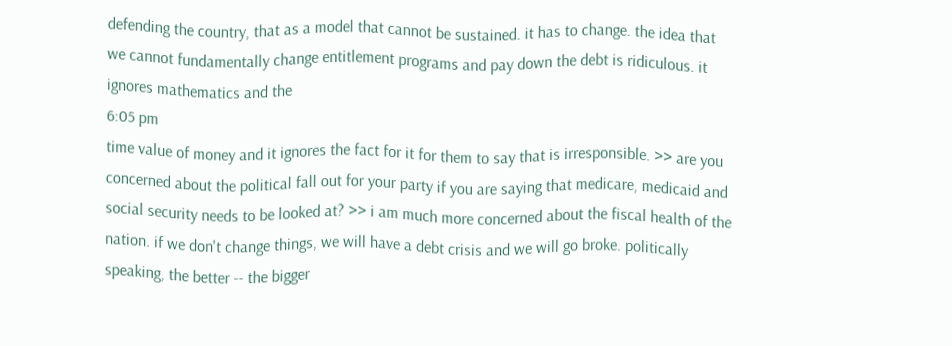defending the country, that as a model that cannot be sustained. it has to change. the idea that we cannot fundamentally change entitlement programs and pay down the debt is ridiculous. it ignores mathematics and the
6:05 pm
time value of money and it ignores the fact for it for them to say that is irresponsible. >> are you concerned about the political fall out for your party if you are saying that medicare, medicaid and social security needs to be looked at? >> i am much more concerned about the fiscal health of the nation. if we don't change things, we will have a debt crisis and we will go broke. politically speaking, the better -- the bigger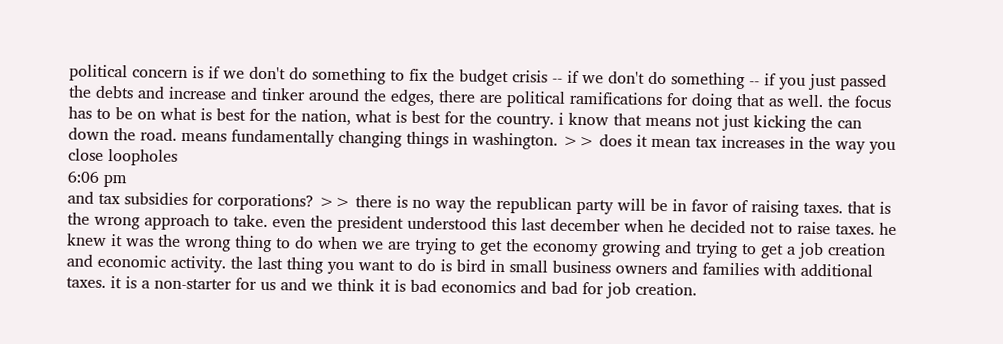political concern is if we don't do something to fix the budget crisis -- if we don't do something -- if you just passed the debts and increase and tinker around the edges, there are political ramifications for doing that as well. the focus has to be on what is best for the nation, what is best for the country. i know that means not just kicking the can down the road. means fundamentally changing things in washington. >> does it mean tax increases in the way you close loopholes
6:06 pm
and tax subsidies for corporations? >> there is no way the republican party will be in favor of raising taxes. that is the wrong approach to take. even the president understood this last december when he decided not to raise taxes. he knew it was the wrong thing to do when we are trying to get the economy growing and trying to get a job creation and economic activity. the last thing you want to do is bird in small business owners and families with additional taxes. it is a non-starter for us and we think it is bad economics and bad for job creation.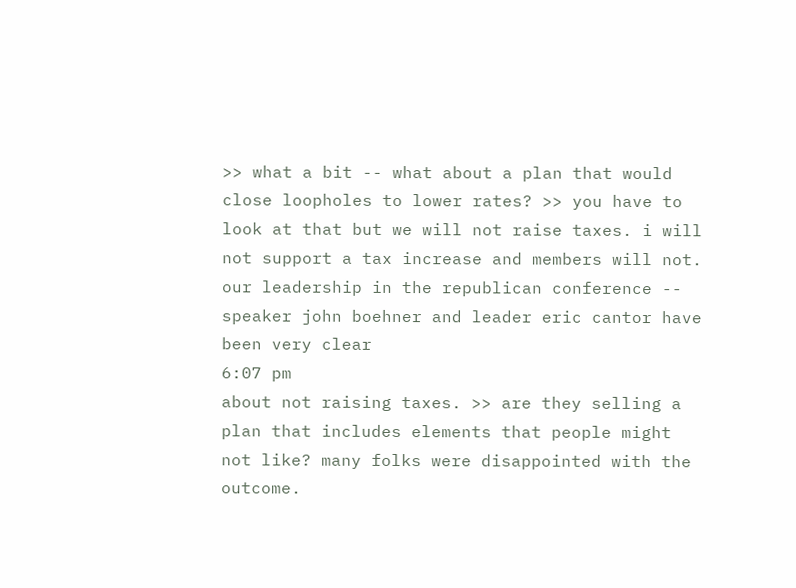>> what a bit -- what about a plan that would close loopholes to lower rates? >> you have to look at that but we will not raise taxes. i will not support a tax increase and members will not. our leadership in the republican conference -- speaker john boehner and leader eric cantor have been very clear
6:07 pm
about not raising taxes. >> are they selling a plan that includes elements that people might not like? many folks were disappointed with the outcome.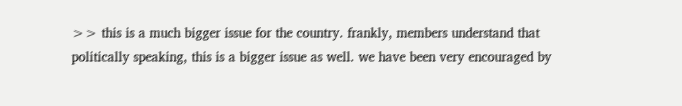>> this is a much bigger issue for the country. frankly, members understand that politically speaking, this is a bigger issue as well. we have been very encouraged by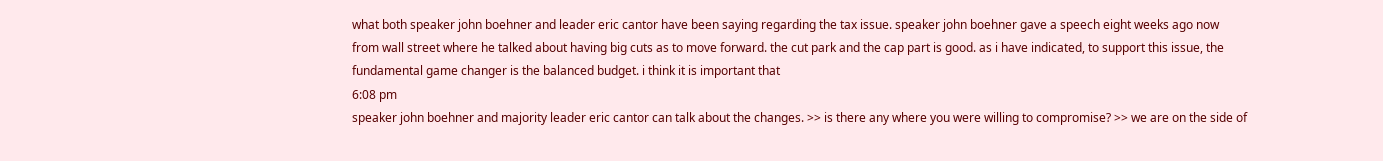what both speaker john boehner and leader eric cantor have been saying regarding the tax issue. speaker john boehner gave a speech eight weeks ago now from wall street where he talked about having big cuts as to move forward. the cut park and the cap part is good. as i have indicated, to support this issue, the fundamental game changer is the balanced budget. i think it is important that
6:08 pm
speaker john boehner and majority leader eric cantor can talk about the changes. >> is there any where you were willing to compromise? >> we are on the side of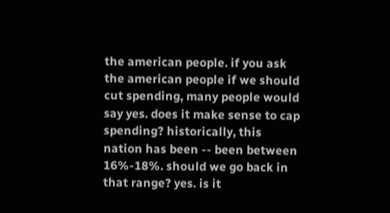the american people. if you ask the american people if we should cut spending, many people would say yes. does it make sense to cap spending? historically, this nation has been -- been between 16%-18%. should we go back in that range? yes. is it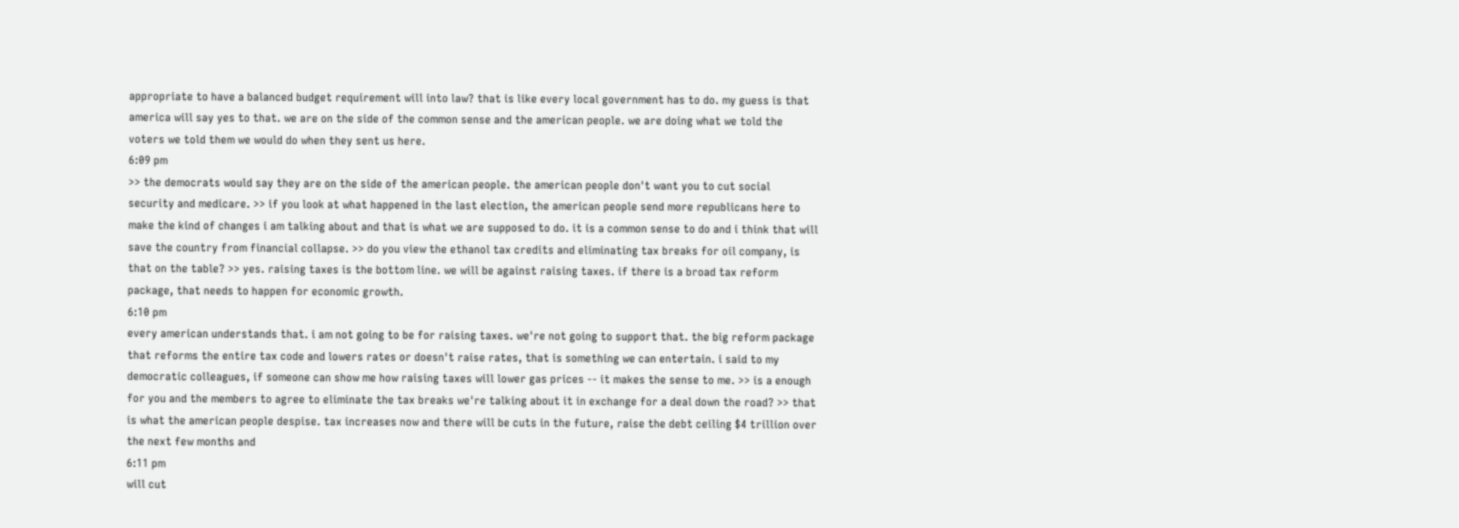appropriate to have a balanced budget requirement will into law? that is like every local government has to do. my guess is that america will say yes to that. we are on the side of the common sense and the american people. we are doing what we told the voters we told them we would do when they sent us here.
6:09 pm
>> the democrats would say they are on the side of the american people. the american people don't want you to cut social security and medicare. >> if you look at what happened in the last election, the american people send more republicans here to make the kind of changes i am talking about and that is what we are supposed to do. it is a common sense to do and i think that will save the country from financial collapse. >> do you view the ethanol tax credits and eliminating tax breaks for oil company, is that on the table? >> yes. raising taxes is the bottom line. we will be against raising taxes. if there is a broad tax reform package, that needs to happen for economic growth.
6:10 pm
every american understands that. i am not going to be for raising taxes. we're not going to support that. the big reform package that reforms the entire tax code and lowers rates or doesn't raise rates, that is something we can entertain. i said to my democratic colleagues, if someone can show me how raising taxes will lower gas prices -- it makes the sense to me. >> is a enough for you and the members to agree to eliminate the tax breaks we're talking about it in exchange for a deal down the road? >> that is what the american people despise. tax increases now and there will be cuts in the future, raise the debt ceiling $4 trillion over the next few months and
6:11 pm
will cut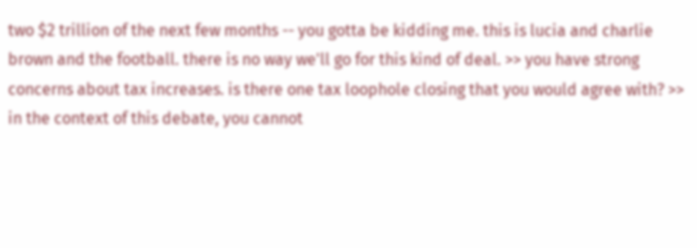two $2 trillion of the next few months -- you gotta be kidding me. this is lucia and charlie brown and the football. there is no way we'll go for this kind of deal. >> you have strong concerns about tax increases. is there one tax loophole closing that you would agree with? >> in the context of this debate, you cannot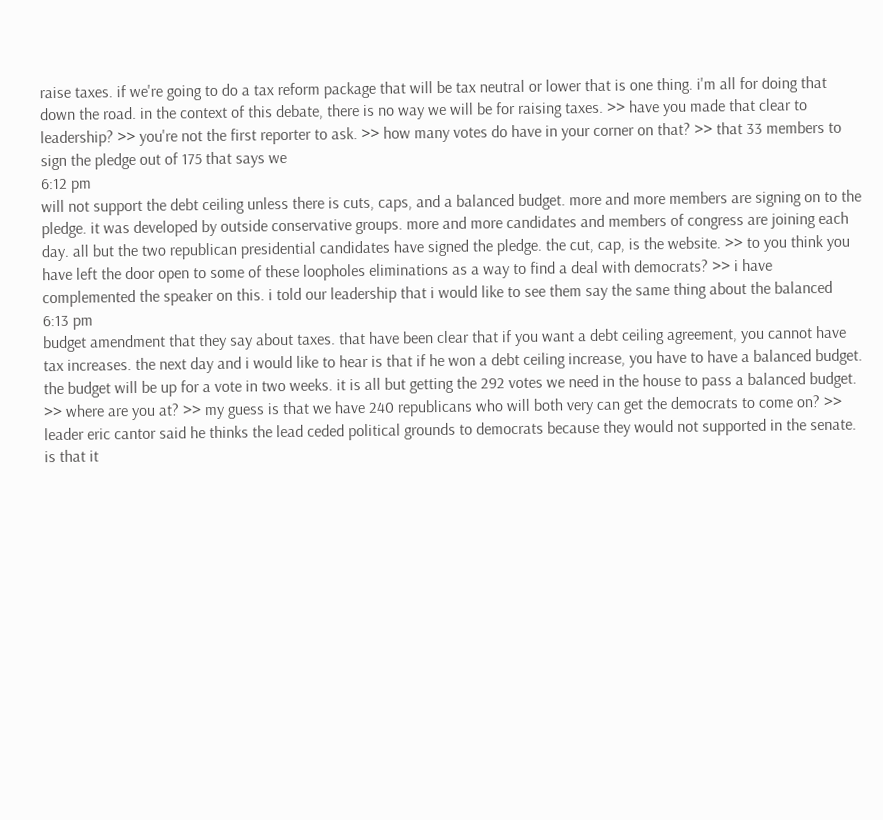raise taxes. if we're going to do a tax reform package that will be tax neutral or lower that is one thing. i'm all for doing that down the road. in the context of this debate, there is no way we will be for raising taxes. >> have you made that clear to leadership? >> you're not the first reporter to ask. >> how many votes do have in your corner on that? >> that 33 members to sign the pledge out of 175 that says we
6:12 pm
will not support the debt ceiling unless there is cuts, caps, and a balanced budget. more and more members are signing on to the pledge. it was developed by outside conservative groups. more and more candidates and members of congress are joining each day. all but the two republican presidential candidates have signed the pledge. the cut, cap, is the website. >> to you think you have left the door open to some of these loopholes eliminations as a way to find a deal with democrats? >> i have complemented the speaker on this. i told our leadership that i would like to see them say the same thing about the balanced
6:13 pm
budget amendment that they say about taxes. that have been clear that if you want a debt ceiling agreement, you cannot have tax increases. the next day and i would like to hear is that if he won a debt ceiling increase, you have to have a balanced budget. the budget will be up for a vote in two weeks. it is all but getting the 292 votes we need in the house to pass a balanced budget. >> where are you at? >> my guess is that we have 240 republicans who will both very can get the democrats to come on? >> leader eric cantor said he thinks the lead ceded political grounds to democrats because they would not supported in the senate. is that it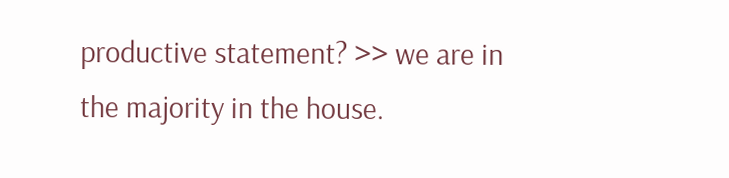productive statement? >> we are in the majority in the house.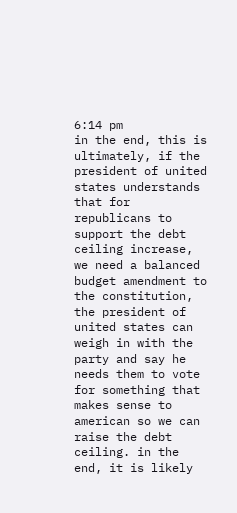6:14 pm
in the end, this is ultimately, if the president of united states understands that for republicans to support the debt ceiling increase, we need a balanced budget amendment to the constitution, the president of united states can weigh in with the party and say he needs them to vote for something that makes sense to american so we can raise the debt ceiling. in the end, it is likely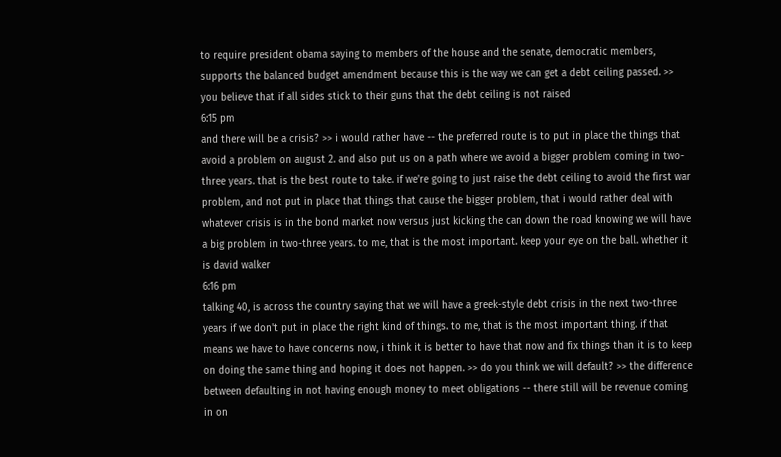to require president obama saying to members of the house and the senate, democratic members, supports the balanced budget amendment because this is the way we can get a debt ceiling passed. >> you believe that if all sides stick to their guns that the debt ceiling is not raised
6:15 pm
and there will be a crisis? >> i would rather have -- the preferred route is to put in place the things that avoid a problem on august 2. and also put us on a path where we avoid a bigger problem coming in two-three years. that is the best route to take. if we're going to just raise the debt ceiling to avoid the first war problem, and not put in place that things that cause the bigger problem, that i would rather deal with whatever crisis is in the bond market now versus just kicking the can down the road knowing we will have a big problem in two-three years. to me, that is the most important. keep your eye on the ball. whether it is david walker
6:16 pm
talking 40, is across the country saying that we will have a greek-style debt crisis in the next two-three years if we don't put in place the right kind of things. to me, that is the most important thing. if that means we have to have concerns now, i think it is better to have that now and fix things than it is to keep on doing the same thing and hoping it does not happen. >> do you think we will default? >> the difference between defaulting in not having enough money to meet obligations -- there still will be revenue coming in on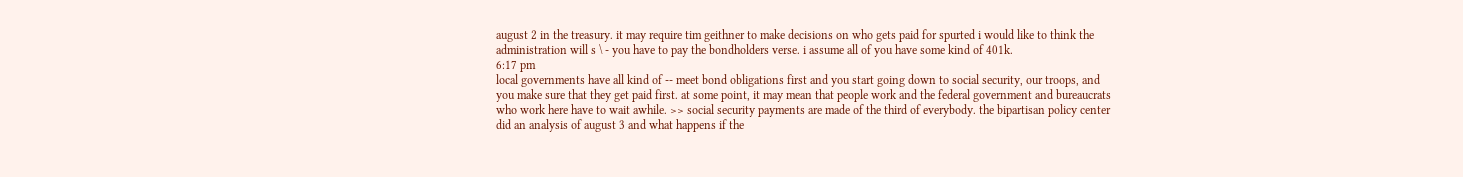august 2 in the treasury. it may require tim geithner to make decisions on who gets paid for spurted i would like to think the administration will s \ - you have to pay the bondholders verse. i assume all of you have some kind of 401k.
6:17 pm
local governments have all kind of -- meet bond obligations first and you start going down to social security, our troops, and you make sure that they get paid first. at some point, it may mean that people work and the federal government and bureaucrats who work here have to wait awhile. >> social security payments are made of the third of everybody. the bipartisan policy center did an analysis of august 3 and what happens if the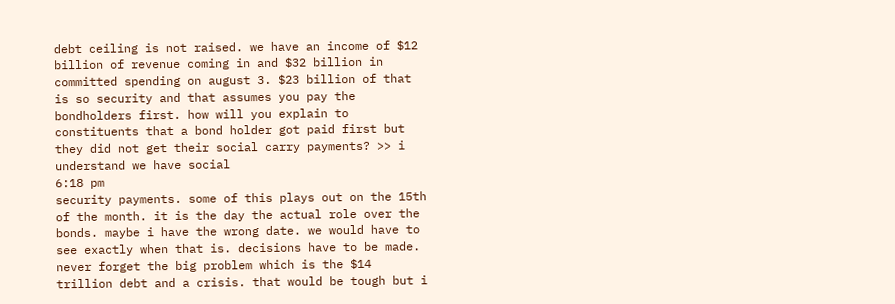debt ceiling is not raised. we have an income of $12 billion of revenue coming in and $32 billion in committed spending on august 3. $23 billion of that is so security and that assumes you pay the bondholders first. how will you explain to constituents that a bond holder got paid first but they did not get their social carry payments? >> i understand we have social
6:18 pm
security payments. some of this plays out on the 15th of the month. it is the day the actual role over the bonds. maybe i have the wrong date. we would have to see exactly when that is. decisions have to be made. never forget the big problem which is the $14 trillion debt and a crisis. that would be tough but i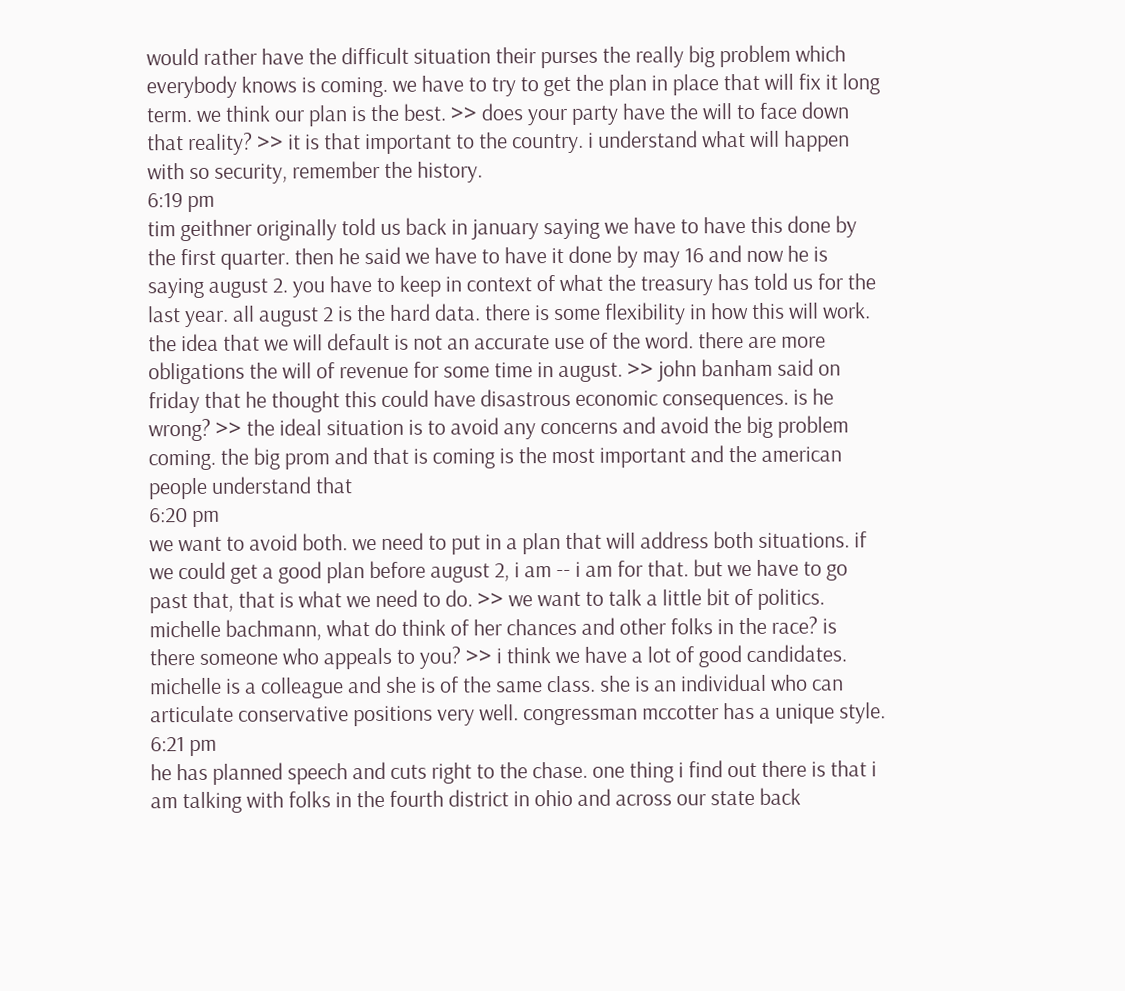would rather have the difficult situation their purses the really big problem which everybody knows is coming. we have to try to get the plan in place that will fix it long term. we think our plan is the best. >> does your party have the will to face down that reality? >> it is that important to the country. i understand what will happen with so security, remember the history.
6:19 pm
tim geithner originally told us back in january saying we have to have this done by the first quarter. then he said we have to have it done by may 16 and now he is saying august 2. you have to keep in context of what the treasury has told us for the last year. all august 2 is the hard data. there is some flexibility in how this will work. the idea that we will default is not an accurate use of the word. there are more obligations the will of revenue for some time in august. >> john banham said on friday that he thought this could have disastrous economic consequences. is he wrong? >> the ideal situation is to avoid any concerns and avoid the big problem coming. the big prom and that is coming is the most important and the american people understand that
6:20 pm
we want to avoid both. we need to put in a plan that will address both situations. if we could get a good plan before august 2, i am -- i am for that. but we have to go past that, that is what we need to do. >> we want to talk a little bit of politics. michelle bachmann, what do think of her chances and other folks in the race? is there someone who appeals to you? >> i think we have a lot of good candidates. michelle is a colleague and she is of the same class. she is an individual who can articulate conservative positions very well. congressman mccotter has a unique style.
6:21 pm
he has planned speech and cuts right to the chase. one thing i find out there is that i am talking with folks in the fourth district in ohio and across our state back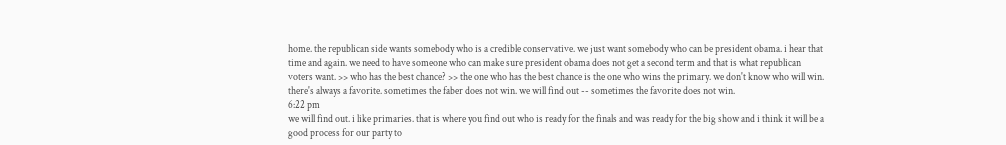home. the republican side wants somebody who is a credible conservative. we just want somebody who can be president obama. i hear that time and again. we need to have someone who can make sure president obama does not get a second term and that is what republican voters want. >> who has the best chance? >> the one who has the best chance is the one who wins the primary. we don't know who will win. there's always a favorite. sometimes the faber does not win. we will find out -- sometimes the favorite does not win.
6:22 pm
we will find out. i like primaries. that is where you find out who is ready for the finals and was ready for the big show and i think it will be a good process for our party to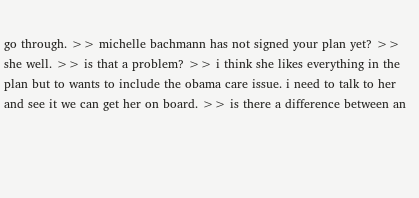go through. >> michelle bachmann has not signed your plan yet? >> she well. >> is that a problem? >> i think she likes everything in the plan but to wants to include the obama care issue. i need to talk to her and see it we can get her on board. >> is there a difference between an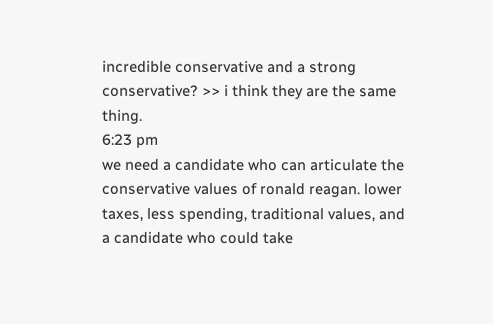incredible conservative and a strong conservative? >> i think they are the same thing.
6:23 pm
we need a candidate who can articulate the conservative values of ronald reagan. lower taxes, less spending, traditional values, and a candidate who could take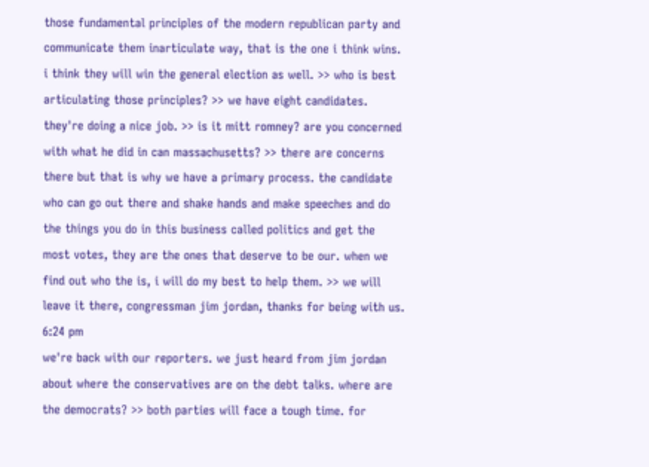those fundamental principles of the modern republican party and communicate them inarticulate way, that is the one i think wins. i think they will win the general election as well. >> who is best articulating those principles? >> we have eight candidates. they're doing a nice job. >> is it mitt romney? are you concerned with what he did in can massachusetts? >> there are concerns there but that is why we have a primary process. the candidate who can go out there and shake hands and make speeches and do the things you do in this business called politics and get the most votes, they are the ones that deserve to be our. when we find out who the is, i will do my best to help them. >> we will leave it there, congressman jim jordan, thanks for being with us.
6:24 pm
we're back with our reporters. we just heard from jim jordan about where the conservatives are on the debt talks. where are the democrats? >> both parties will face a tough time. for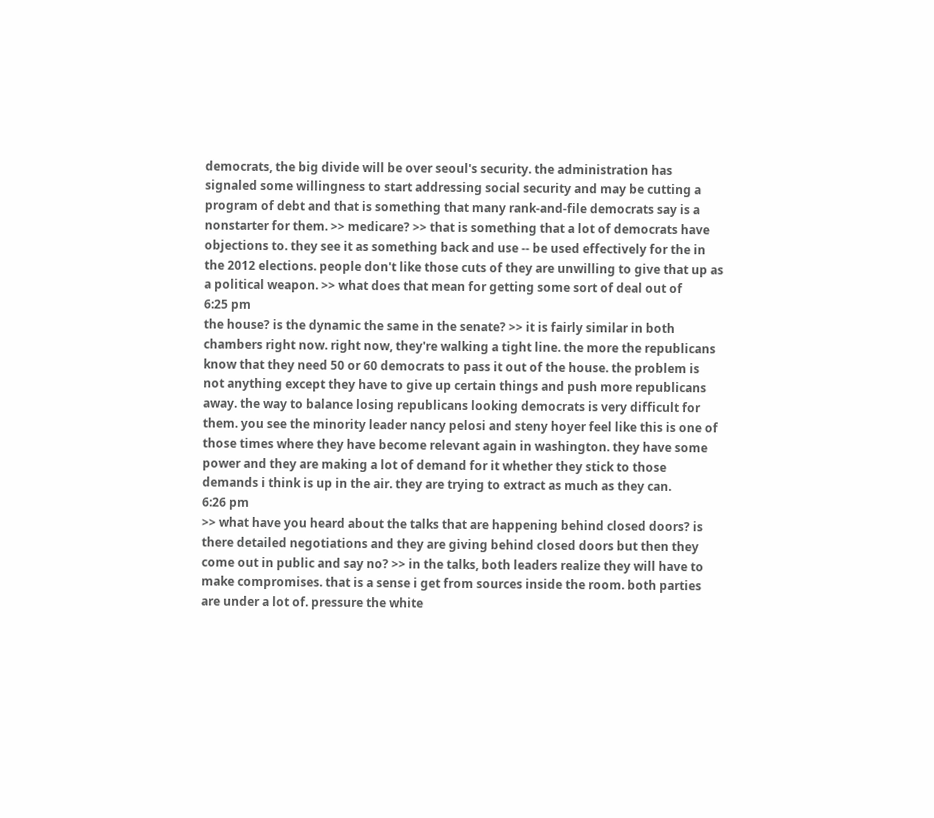democrats, the big divide will be over seoul's security. the administration has signaled some willingness to start addressing social security and may be cutting a program of debt and that is something that many rank-and-file democrats say is a nonstarter for them. >> medicare? >> that is something that a lot of democrats have objections to. they see it as something back and use -- be used effectively for the in the 2012 elections. people don't like those cuts of they are unwilling to give that up as a political weapon. >> what does that mean for getting some sort of deal out of
6:25 pm
the house? is the dynamic the same in the senate? >> it is fairly similar in both chambers right now. right now, they're walking a tight line. the more the republicans know that they need 50 or 60 democrats to pass it out of the house. the problem is not anything except they have to give up certain things and push more republicans away. the way to balance losing republicans looking democrats is very difficult for them. you see the minority leader nancy pelosi and steny hoyer feel like this is one of those times where they have become relevant again in washington. they have some power and they are making a lot of demand for it whether they stick to those demands i think is up in the air. they are trying to extract as much as they can.
6:26 pm
>> what have you heard about the talks that are happening behind closed doors? is there detailed negotiations and they are giving behind closed doors but then they come out in public and say no? >> in the talks, both leaders realize they will have to make compromises. that is a sense i get from sources inside the room. both parties are under a lot of. pressure the white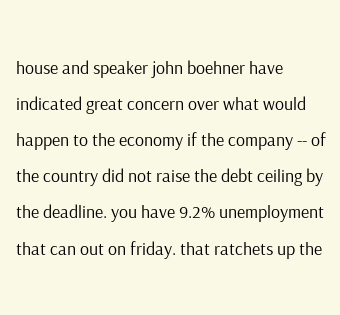house and speaker john boehner have indicated great concern over what would happen to the economy if the company -- of the country did not raise the debt ceiling by the deadline. you have 9.2% unemployment that can out on friday. that ratchets up the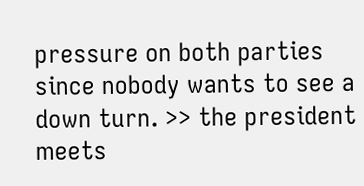pressure on both parties since nobody wants to see a down turn. >> the president meets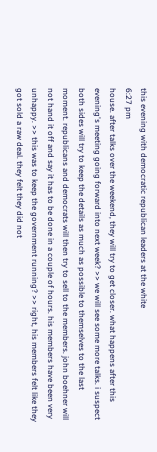this evening with democratic republican leaders at the white
6:27 pm
house. after talks over the weekend, they will try to get closer. what happens after this evening's meeting going forward into next week? >> we will see some more talks. i suspect both sides will try to keep the details as much as possible to themselves to the last moment. republicans and democrats will then try to sell to the members. john boehner will not hand it off and say it has to be done in a couple of hours. his members have been very unhappy. >> this was to keep the government running? >> right, his members felt like they got sold a raw deal. they felt they did not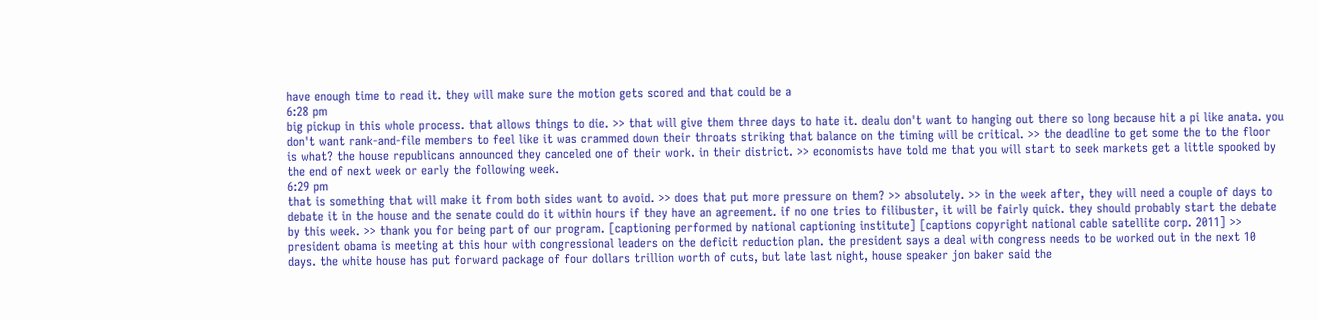have enough time to read it. they will make sure the motion gets scored and that could be a
6:28 pm
big pickup in this whole process. that allows things to die. >> that will give them three days to hate it. dealu don't want to hanging out there so long because hit a pi like anata. you don't want rank-and-file members to feel like it was crammed down their throats striking that balance on the timing will be critical. >> the deadline to get some the to the floor is what? the house republicans announced they canceled one of their work. in their district. >> economists have told me that you will start to seek markets get a little spooked by the end of next week or early the following week.
6:29 pm
that is something that will make it from both sides want to avoid. >> does that put more pressure on them? >> absolutely. >> in the week after, they will need a couple of days to debate it in the house and the senate could do it within hours if they have an agreement. if no one tries to filibuster, it will be fairly quick. they should probably start the debate by this week. >> thank you for being part of our program. [captioning performed by national captioning institute] [captions copyright national cable satellite corp. 2011] >> president obama is meeting at this hour with congressional leaders on the deficit reduction plan. the president says a deal with congress needs to be worked out in the next 10 days. the white house has put forward package of four dollars trillion worth of cuts, but late last night, house speaker jon baker said the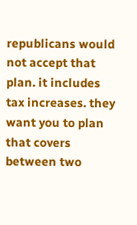republicans would not accept that plan. it includes tax increases. they want you to plan that covers between two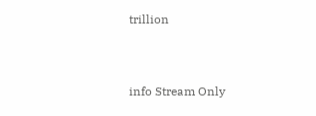trillion


info Stream Only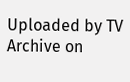Uploaded by TV Archive on